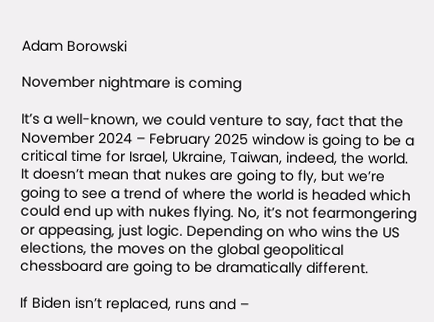Adam Borowski

November nightmare is coming

It’s a well-known, we could venture to say, fact that the November 2024 – February 2025 window is going to be a critical time for Israel, Ukraine, Taiwan, indeed, the world. It doesn’t mean that nukes are going to fly, but we’re going to see a trend of where the world is headed which could end up with nukes flying. No, it’s not fearmongering or appeasing, just logic. Depending on who wins the US elections, the moves on the global geopolitical chessboard are going to be dramatically different.

If Biden isn’t replaced, runs and –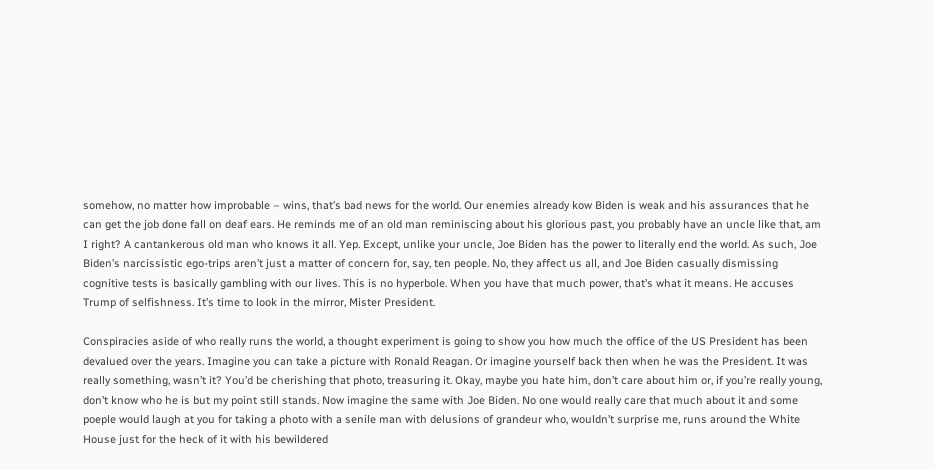somehow, no matter how improbable – wins, that’s bad news for the world. Our enemies already kow Biden is weak and his assurances that he can get the job done fall on deaf ears. He reminds me of an old man reminiscing about his glorious past, you probably have an uncle like that, am I right? A cantankerous old man who knows it all. Yep. Except, unlike your uncle, Joe Biden has the power to literally end the world. As such, Joe Biden’s narcissistic ego-trips aren’t just a matter of concern for, say, ten people. No, they affect us all, and Joe Biden casually dismissing cognitive tests is basically gambling with our lives. This is no hyperbole. When you have that much power, that’s what it means. He accuses Trump of selfishness. It’s time to look in the mirror, Mister President.

Conspiracies aside of who really runs the world, a thought experiment is going to show you how much the office of the US President has been devalued over the years. Imagine you can take a picture with Ronald Reagan. Or imagine yourself back then when he was the President. It was really something, wasn’t it? You’d be cherishing that photo, treasuring it. Okay, maybe you hate him, don’t care about him or, if you’re really young, don’t know who he is but my point still stands. Now imagine the same with Joe Biden. No one would really care that much about it and some poeple would laugh at you for taking a photo with a senile man with delusions of grandeur who, wouldn’t surprise me, runs around the White House just for the heck of it with his bewildered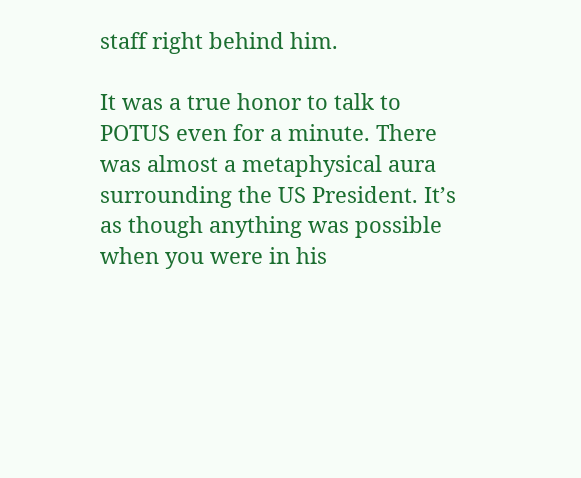staff right behind him.

It was a true honor to talk to POTUS even for a minute. There was almost a metaphysical aura surrounding the US President. It’s as though anything was possible when you were in his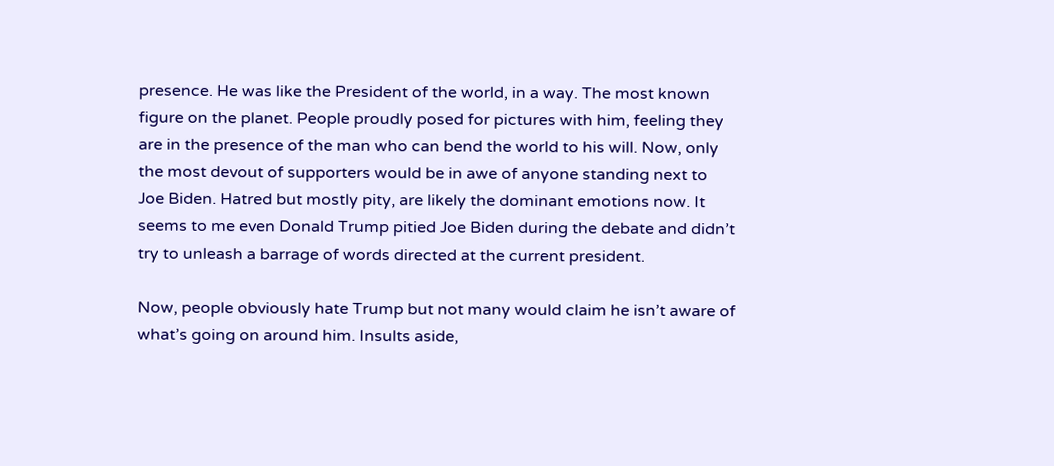presence. He was like the President of the world, in a way. The most known figure on the planet. People proudly posed for pictures with him, feeling they are in the presence of the man who can bend the world to his will. Now, only the most devout of supporters would be in awe of anyone standing next to Joe Biden. Hatred but mostly pity, are likely the dominant emotions now. It seems to me even Donald Trump pitied Joe Biden during the debate and didn’t try to unleash a barrage of words directed at the current president.

Now, people obviously hate Trump but not many would claim he isn’t aware of what’s going on around him. Insults aside,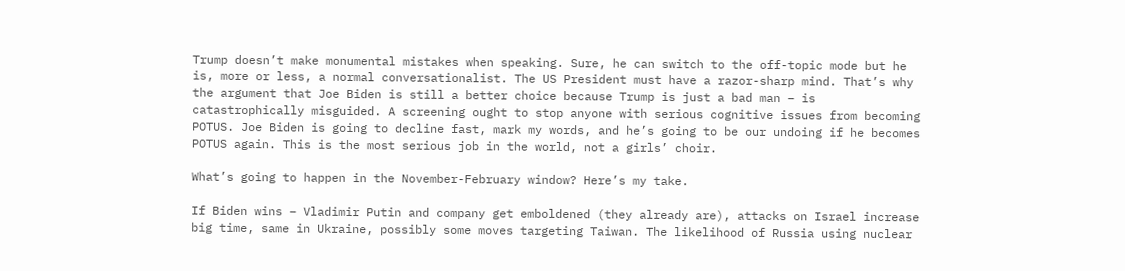Trump doesn’t make monumental mistakes when speaking. Sure, he can switch to the off-topic mode but he is, more or less, a normal conversationalist. The US President must have a razor-sharp mind. That’s why the argument that Joe Biden is still a better choice because Trump is just a bad man – is catastrophically misguided. A screening ought to stop anyone with serious cognitive issues from becoming POTUS. Joe Biden is going to decline fast, mark my words, and he’s going to be our undoing if he becomes POTUS again. This is the most serious job in the world, not a girls’ choir.

What’s going to happen in the November-February window? Here’s my take.

If Biden wins – Vladimir Putin and company get emboldened (they already are), attacks on Israel increase big time, same in Ukraine, possibly some moves targeting Taiwan. The likelihood of Russia using nuclear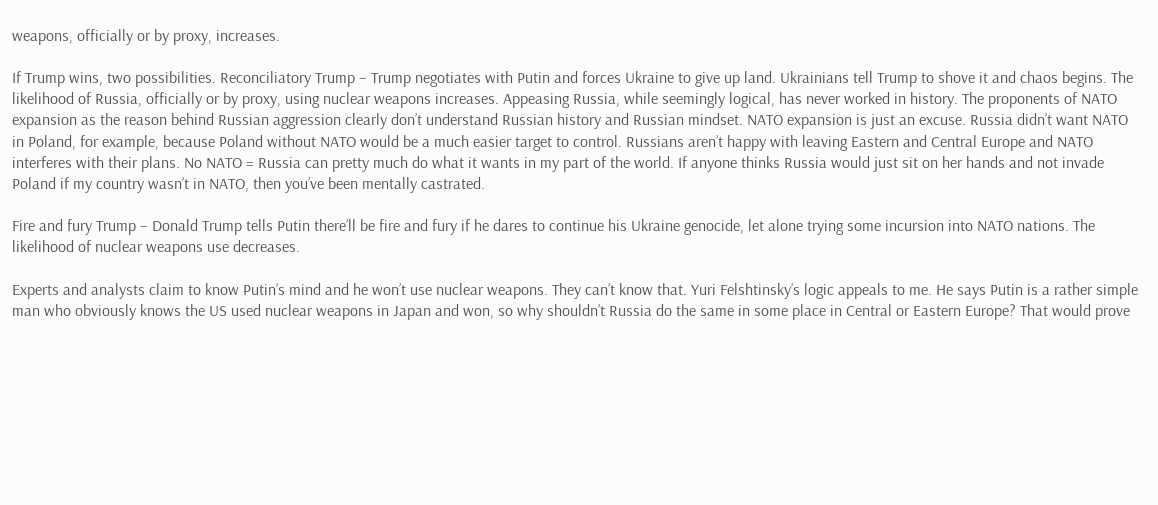weapons, officially or by proxy, increases.

If Trump wins, two possibilities. Reconciliatory Trump – Trump negotiates with Putin and forces Ukraine to give up land. Ukrainians tell Trump to shove it and chaos begins. The likelihood of Russia, officially or by proxy, using nuclear weapons increases. Appeasing Russia, while seemingly logical, has never worked in history. The proponents of NATO expansion as the reason behind Russian aggression clearly don’t understand Russian history and Russian mindset. NATO expansion is just an excuse. Russia didn’t want NATO in Poland, for example, because Poland without NATO would be a much easier target to control. Russians aren’t happy with leaving Eastern and Central Europe and NATO interferes with their plans. No NATO = Russia can pretty much do what it wants in my part of the world. If anyone thinks Russia would just sit on her hands and not invade Poland if my country wasn’t in NATO, then you’ve been mentally castrated.

Fire and fury Trump – Donald Trump tells Putin there’ll be fire and fury if he dares to continue his Ukraine genocide, let alone trying some incursion into NATO nations. The likelihood of nuclear weapons use decreases.

Experts and analysts claim to know Putin’s mind and he won’t use nuclear weapons. They can’t know that. Yuri Felshtinsky’s logic appeals to me. He says Putin is a rather simple man who obviously knows the US used nuclear weapons in Japan and won, so why shouldn’t Russia do the same in some place in Central or Eastern Europe? That would prove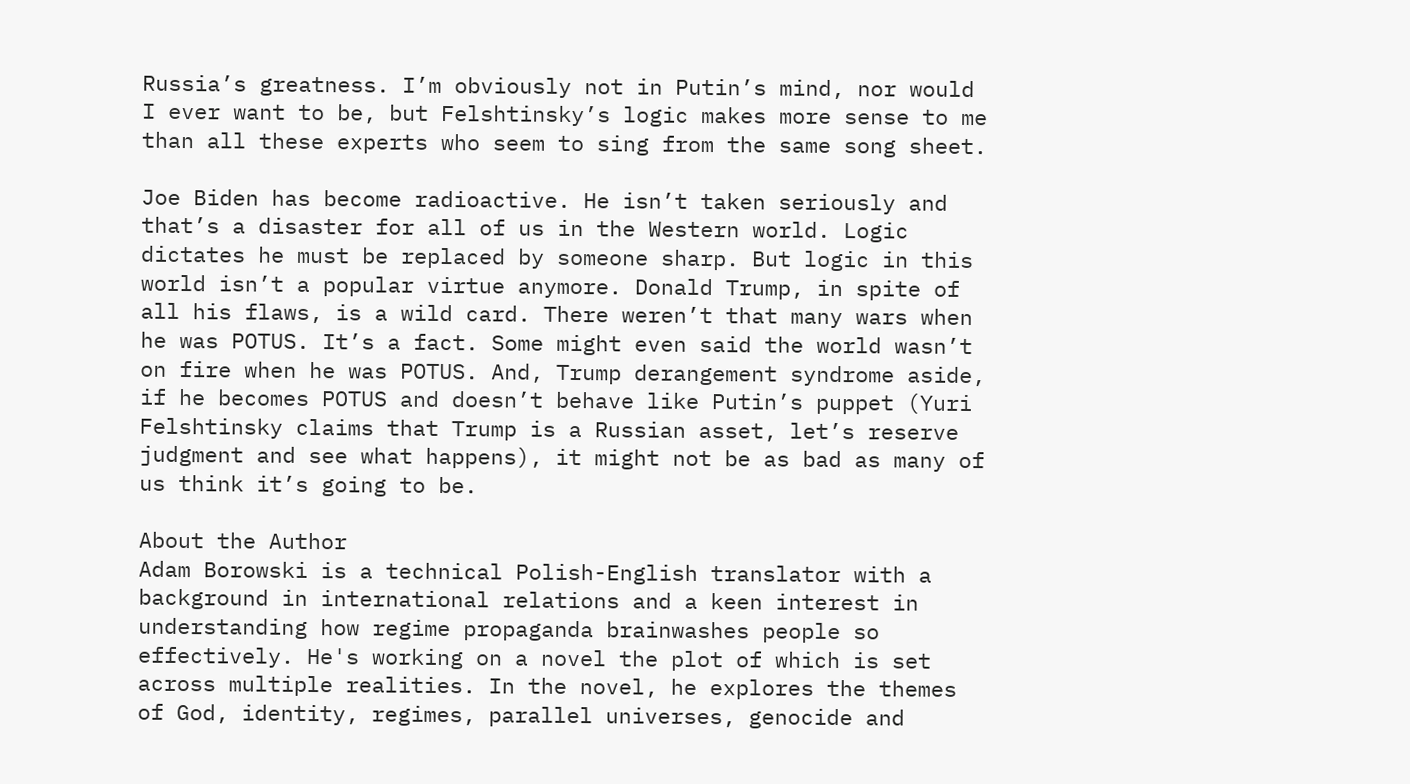Russia’s greatness. I’m obviously not in Putin’s mind, nor would I ever want to be, but Felshtinsky’s logic makes more sense to me than all these experts who seem to sing from the same song sheet.

Joe Biden has become radioactive. He isn’t taken seriously and that’s a disaster for all of us in the Western world. Logic dictates he must be replaced by someone sharp. But logic in this world isn’t a popular virtue anymore. Donald Trump, in spite of all his flaws, is a wild card. There weren’t that many wars when he was POTUS. It’s a fact. Some might even said the world wasn’t on fire when he was POTUS. And, Trump derangement syndrome aside, if he becomes POTUS and doesn’t behave like Putin’s puppet (Yuri Felshtinsky claims that Trump is a Russian asset, let’s reserve judgment and see what happens), it might not be as bad as many of us think it’s going to be.

About the Author
Adam Borowski is a technical Polish-English translator with a background in international relations and a keen interest in understanding how regime propaganda brainwashes people so effectively. He's working on a novel the plot of which is set across multiple realities. In the novel, he explores the themes of God, identity, regimes, parallel universes, genocide and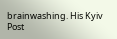brainwashing. His Kyiv Post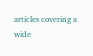articles covering a wide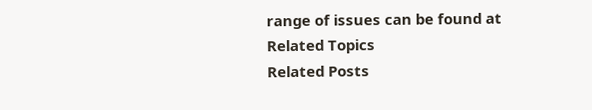range of issues can be found at
Related Topics
Related Posts